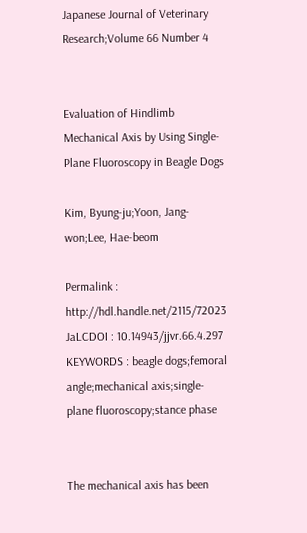Japanese Journal of Veterinary Research;Volume 66 Number 4


Evaluation of Hindlimb Mechanical Axis by Using Single-Plane Fluoroscopy in Beagle Dogs

Kim, Byung-ju;Yoon, Jang-won;Lee, Hae-beom

Permalink : http://hdl.handle.net/2115/72023
JaLCDOI : 10.14943/jjvr.66.4.297
KEYWORDS : beagle dogs;femoral angle;mechanical axis;single-plane fluoroscopy;stance phase


The mechanical axis has been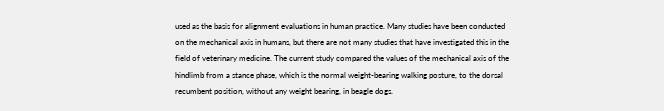used as the basis for alignment evaluations in human practice. Many studies have been conducted on the mechanical axis in humans, but there are not many studies that have investigated this in the field of veterinary medicine. The current study compared the values of the mechanical axis of the hindlimb from a stance phase, which is the normal weight-bearing walking posture, to the dorsal recumbent position, without any weight bearing, in beagle dogs.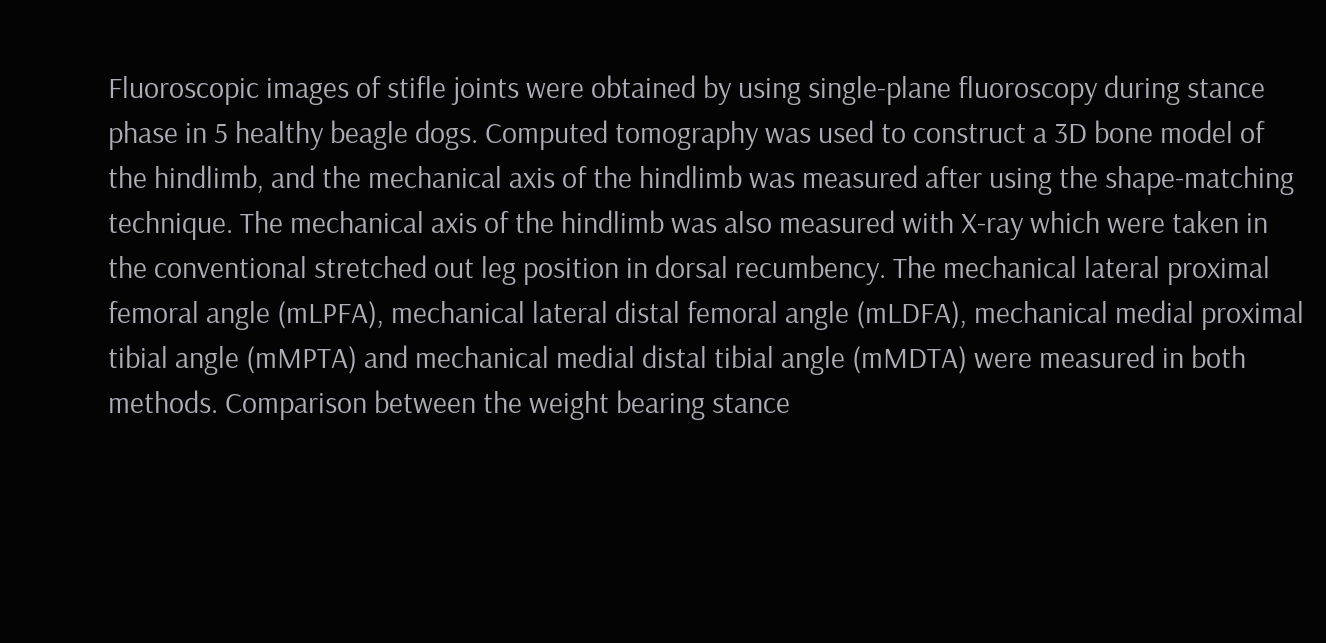Fluoroscopic images of stifle joints were obtained by using single-plane fluoroscopy during stance phase in 5 healthy beagle dogs. Computed tomography was used to construct a 3D bone model of the hindlimb, and the mechanical axis of the hindlimb was measured after using the shape-matching technique. The mechanical axis of the hindlimb was also measured with X-ray which were taken in the conventional stretched out leg position in dorsal recumbency. The mechanical lateral proximal femoral angle (mLPFA), mechanical lateral distal femoral angle (mLDFA), mechanical medial proximal tibial angle (mMPTA) and mechanical medial distal tibial angle (mMDTA) were measured in both methods. Comparison between the weight bearing stance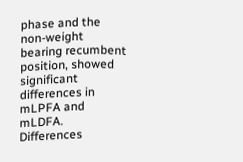phase and the non-weight bearing recumbent position, showed significant differences in mLPFA and mLDFA. Differences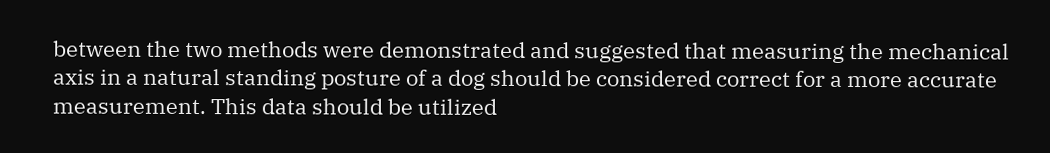between the two methods were demonstrated and suggested that measuring the mechanical axis in a natural standing posture of a dog should be considered correct for a more accurate measurement. This data should be utilized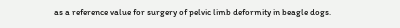as a reference value for surgery of pelvic limb deformity in beagle dogs.